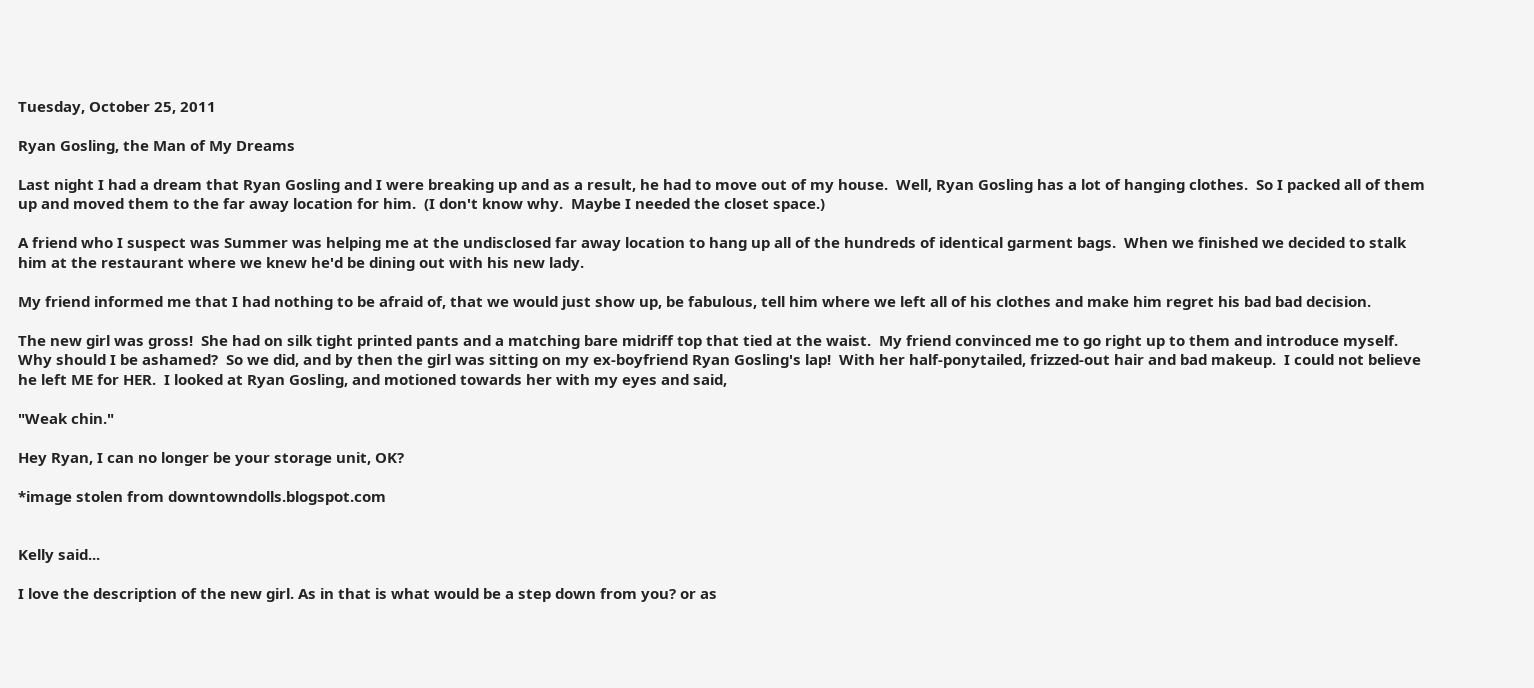Tuesday, October 25, 2011

Ryan Gosling, the Man of My Dreams

Last night I had a dream that Ryan Gosling and I were breaking up and as a result, he had to move out of my house.  Well, Ryan Gosling has a lot of hanging clothes.  So I packed all of them up and moved them to the far away location for him.  (I don't know why.  Maybe I needed the closet space.)

A friend who I suspect was Summer was helping me at the undisclosed far away location to hang up all of the hundreds of identical garment bags.  When we finished we decided to stalk him at the restaurant where we knew he'd be dining out with his new lady.

My friend informed me that I had nothing to be afraid of, that we would just show up, be fabulous, tell him where we left all of his clothes and make him regret his bad bad decision.

The new girl was gross!  She had on silk tight printed pants and a matching bare midriff top that tied at the waist.  My friend convinced me to go right up to them and introduce myself.  Why should I be ashamed?  So we did, and by then the girl was sitting on my ex-boyfriend Ryan Gosling's lap!  With her half-ponytailed, frizzed-out hair and bad makeup.  I could not believe he left ME for HER.  I looked at Ryan Gosling, and motioned towards her with my eyes and said,

"Weak chin."

Hey Ryan, I can no longer be your storage unit, OK?

*image stolen from downtowndolls.blogspot.com


Kelly said...

I love the description of the new girl. As in that is what would be a step down from you? or as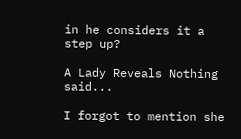in he considers it a step up?

A Lady Reveals Nothing said...

I forgot to mention she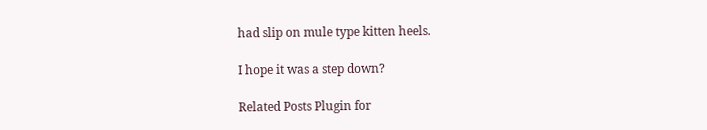had slip on mule type kitten heels.

I hope it was a step down?

Related Posts Plugin for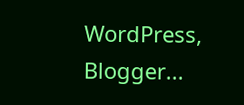WordPress, Blogger...